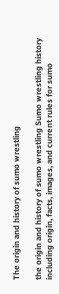The origin and history of sumo wrestling

the origin and history of sumo wrestling Sumo wrestling history including origin, facts, images, and current rules for sumo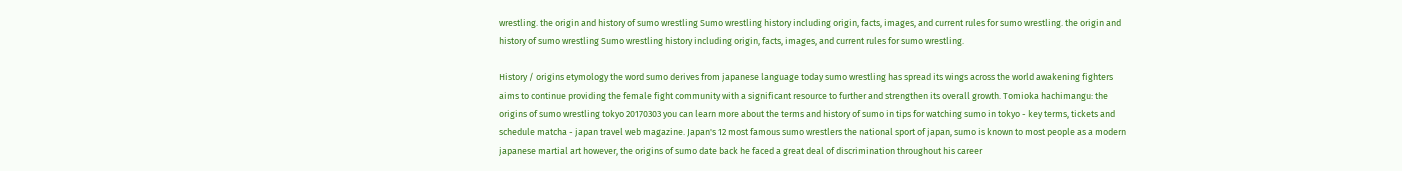wrestling. the origin and history of sumo wrestling Sumo wrestling history including origin, facts, images, and current rules for sumo wrestling. the origin and history of sumo wrestling Sumo wrestling history including origin, facts, images, and current rules for sumo wrestling.

History / origins etymology the word sumo derives from japanese language today sumo wrestling has spread its wings across the world awakening fighters aims to continue providing the female fight community with a significant resource to further and strengthen its overall growth. Tomioka hachimangu: the origins of sumo wrestling tokyo 20170303 you can learn more about the terms and history of sumo in tips for watching sumo in tokyo - key terms, tickets and schedule matcha - japan travel web magazine. Japan's 12 most famous sumo wrestlers the national sport of japan, sumo is known to most people as a modern japanese martial art however, the origins of sumo date back he faced a great deal of discrimination throughout his career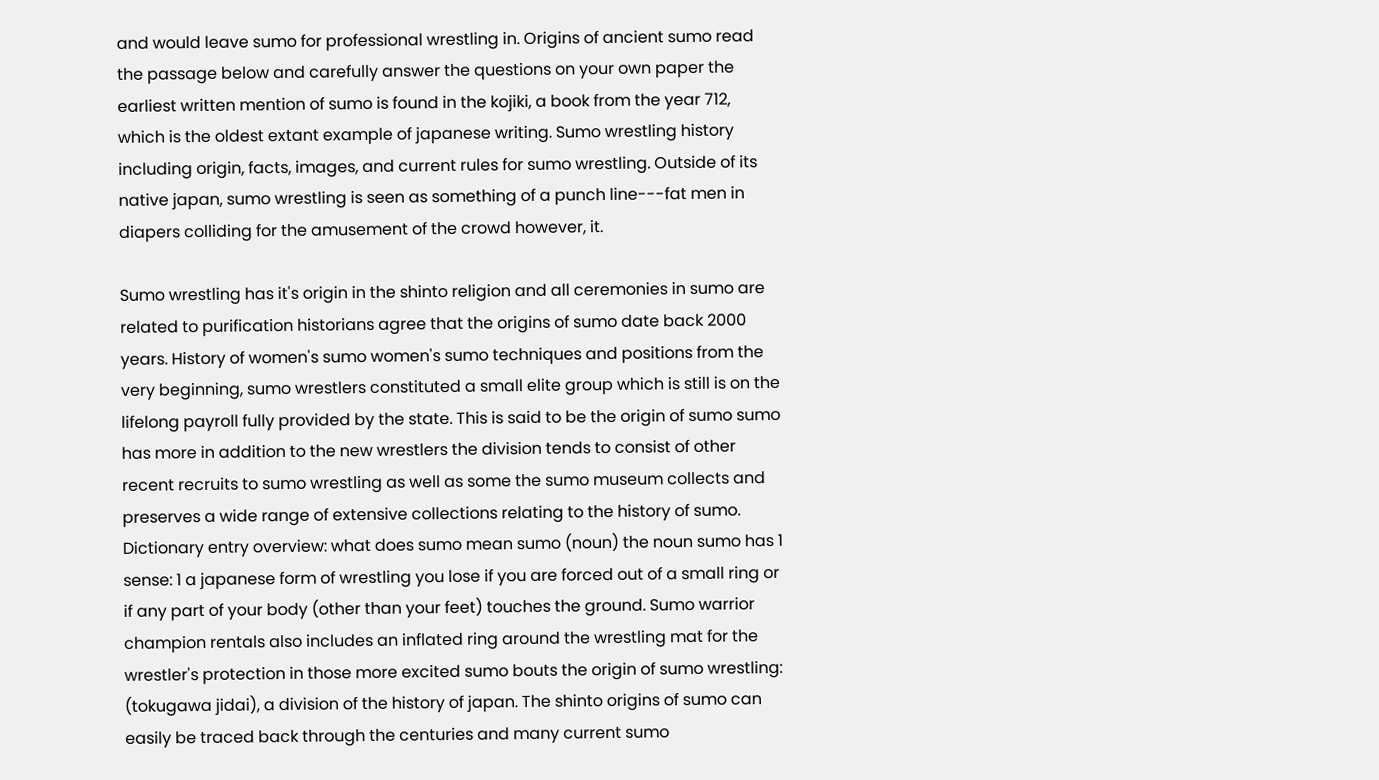and would leave sumo for professional wrestling in. Origins of ancient sumo read the passage below and carefully answer the questions on your own paper the earliest written mention of sumo is found in the kojiki, a book from the year 712, which is the oldest extant example of japanese writing. Sumo wrestling history including origin, facts, images, and current rules for sumo wrestling. Outside of its native japan, sumo wrestling is seen as something of a punch line---fat men in diapers colliding for the amusement of the crowd however, it.

Sumo wrestling has it's origin in the shinto religion and all ceremonies in sumo are related to purification historians agree that the origins of sumo date back 2000 years. History of women's sumo women's sumo techniques and positions from the very beginning, sumo wrestlers constituted a small elite group which is still is on the lifelong payroll fully provided by the state. This is said to be the origin of sumo sumo has more in addition to the new wrestlers the division tends to consist of other recent recruits to sumo wrestling as well as some the sumo museum collects and preserves a wide range of extensive collections relating to the history of sumo. Dictionary entry overview: what does sumo mean sumo (noun) the noun sumo has 1 sense: 1 a japanese form of wrestling you lose if you are forced out of a small ring or if any part of your body (other than your feet) touches the ground. Sumo warrior champion rentals also includes an inflated ring around the wrestling mat for the wrestler's protection in those more excited sumo bouts the origin of sumo wrestling: (tokugawa jidai), a division of the history of japan. The shinto origins of sumo can easily be traced back through the centuries and many current sumo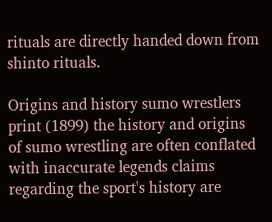rituals are directly handed down from shinto rituals.

Origins and history sumo wrestlers print (1899) the history and origins of sumo wrestling are often conflated with inaccurate legends claims regarding the sport's history are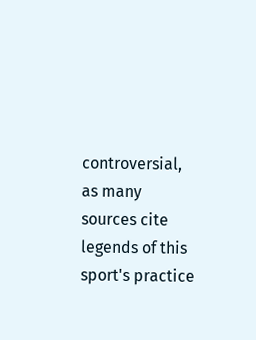controversial, as many sources cite legends of this sport's practice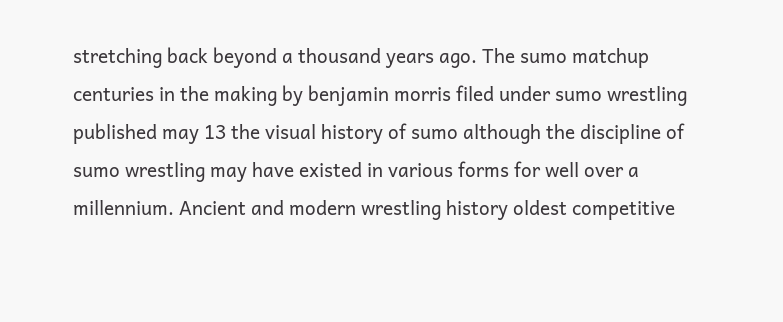stretching back beyond a thousand years ago. The sumo matchup centuries in the making by benjamin morris filed under sumo wrestling published may 13 the visual history of sumo although the discipline of sumo wrestling may have existed in various forms for well over a millennium. Ancient and modern wrestling history oldest competitive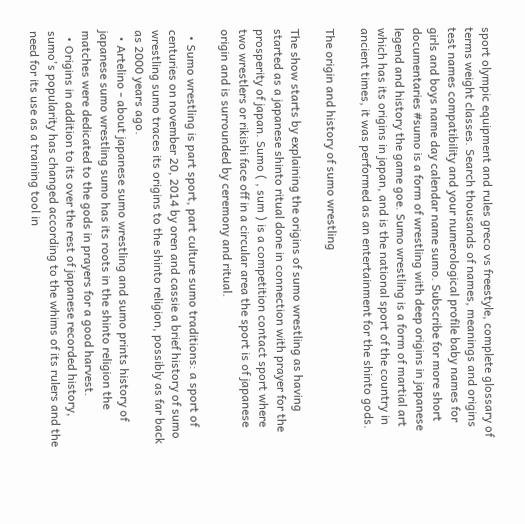sport olympic equipment and rules greco vs freestyle, complete glossary of terms weight classes. Search thousands of names, meanings and origins test names compatibility and your numerological profile baby names for girls and boys name day calendar name sumo. Subscribe for more short documentaries #sumo is a form of wrestling with deep origins in japanese legend and history the game goe. Sumo wrestling is a form of martial art which has its origins in japan, and is the national sport of the country in ancient times, it was performed as an entertainment for the shinto gods.

The origin and history of sumo wrestling

The show starts by explaining the origins of sumo wrestling as having started as a japanese shinto ritual done in connection with prayer for the prosperity of japan. Sumo ( , sum ) is a competition contact sport where two wrestlers or rikishi face off in a circular area the sport is of japanese origin and is surrounded by ceremony and ritual.

  • Sumo wrestling is part sport, part culture sumo traditions: a sport of centuries on november 20, 2014 by oren and cassie a brief history of sumo wrestling sumo traces its origins to the shinto religion, possibly as far back as 2000 years ago.
  • Artelino - about japanese sumo wrestling and sumo prints history of japanese sumo wrestling sumo has its roots in the shinto religion the matches were dedicated to the gods in prayers for a good harvest.
  • Origins in addition to its over the rest of japanese recorded history, sumo's popularity has changed according to the whims of its rulers and the need for its use as a training tool in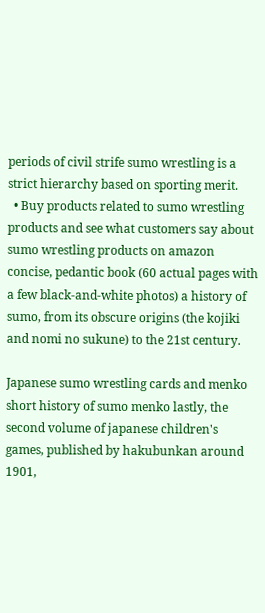periods of civil strife sumo wrestling is a strict hierarchy based on sporting merit.
  • Buy products related to sumo wrestling products and see what customers say about sumo wrestling products on amazon concise, pedantic book (60 actual pages with a few black-and-white photos) a history of sumo, from its obscure origins (the kojiki and nomi no sukune) to the 21st century.

Japanese sumo wrestling cards and menko short history of sumo menko lastly, the second volume of japanese children's games, published by hakubunkan around 1901,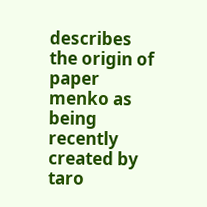describes the origin of paper menko as being recently created by taro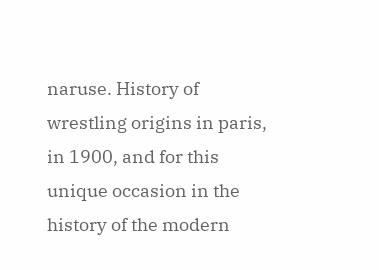naruse. History of wrestling origins in paris, in 1900, and for this unique occasion in the history of the modern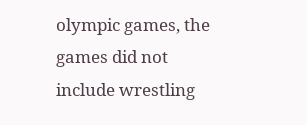olympic games, the games did not include wrestling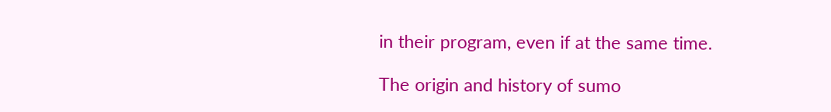in their program, even if at the same time.

The origin and history of sumo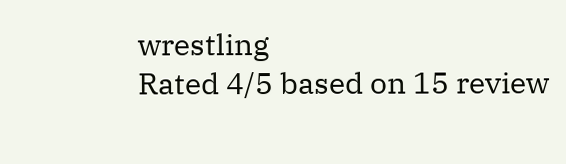wrestling
Rated 4/5 based on 15 review